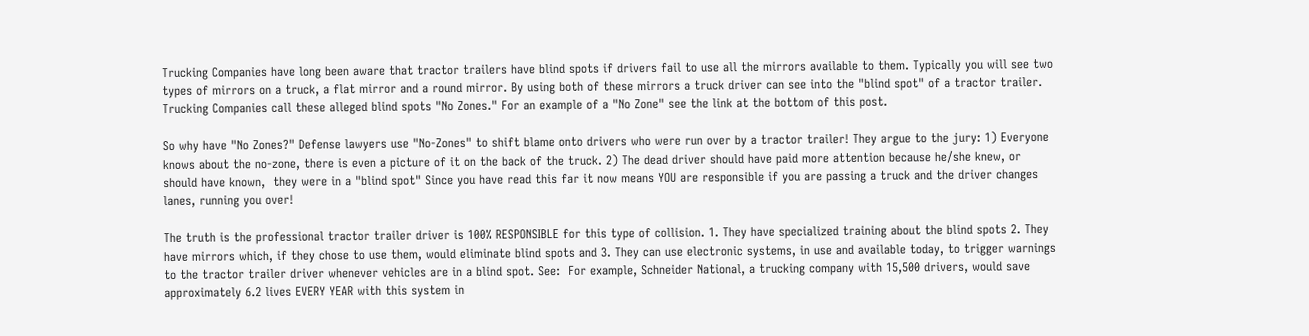Trucking Companies have long been aware that tractor trailers have blind spots if drivers fail to use all the mirrors available to them. Typically you will see two types of mirrors on a truck, a flat mirror and a round mirror. By using both of these mirrors a truck driver can see into the "blind spot" of a tractor trailer. Trucking Companies call these alleged blind spots "No Zones." For an example of a "No Zone" see the link at the bottom of this post.

So why have "No Zones?" Defense lawyers use "No-Zones" to shift blame onto drivers who were run over by a tractor trailer! They argue to the jury: 1) Everyone knows about the no-zone, there is even a picture of it on the back of the truck. 2) The dead driver should have paid more attention because he/she knew, or should have known,  they were in a "blind spot" Since you have read this far it now means YOU are responsible if you are passing a truck and the driver changes lanes, running you over!

The truth is the professional tractor trailer driver is 100% RESPONSIBLE for this type of collision. 1. They have specialized training about the blind spots 2. They have mirrors which, if they chose to use them, would eliminate blind spots and 3. They can use electronic systems, in use and available today, to trigger warnings to the tractor trailer driver whenever vehicles are in a blind spot. See:  For example, Schneider National, a trucking company with 15,500 drivers, would save approximately 6.2 lives EVERY YEAR with this system in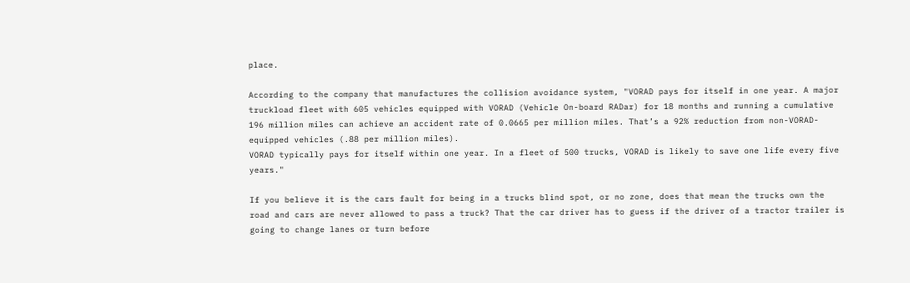place.

According to the company that manufactures the collision avoidance system, "VORAD pays for itself in one year. A major truckload fleet with 605 vehicles equipped with VORAD (Vehicle On-board RADar) for 18 months and running a cumulative 196 million miles can achieve an accident rate of 0.0665 per million miles. That’s a 92% reduction from non-VORAD-equipped vehicles (.88 per million miles).
VORAD typically pays for itself within one year. In a fleet of 500 trucks, VORAD is likely to save one life every five years."

If you believe it is the cars fault for being in a trucks blind spot, or no zone, does that mean the trucks own the road and cars are never allowed to pass a truck? That the car driver has to guess if the driver of a tractor trailer is going to change lanes or turn before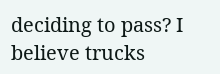deciding to pass? I believe trucks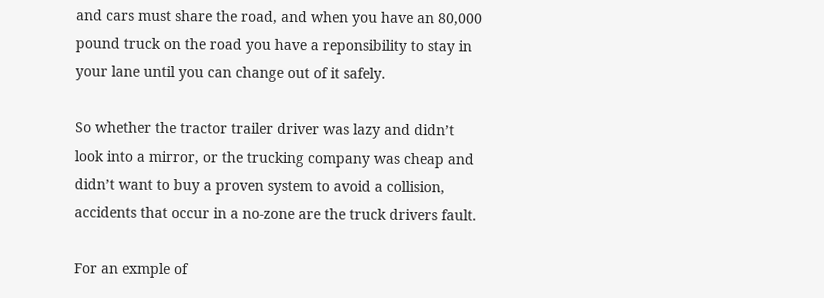and cars must share the road, and when you have an 80,000 pound truck on the road you have a reponsibility to stay in your lane until you can change out of it safely.

So whether the tractor trailer driver was lazy and didn’t look into a mirror, or the trucking company was cheap and didn’t want to buy a proven system to avoid a collision, accidents that occur in a no-zone are the truck drivers fault.

For an exmple of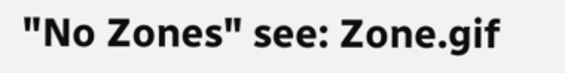"No Zones" see: Zone.gif